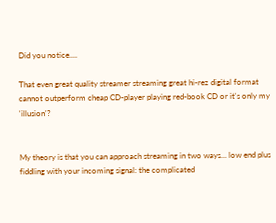Did you notice....

That even great quality streamer streaming great hi-rez digital format cannot outperform cheap CD-player playing red-book CD or it's only my 'illusion'?


My theory is that you can approach streaming in two ways… low end plus fiddling with your incoming signal: the complicated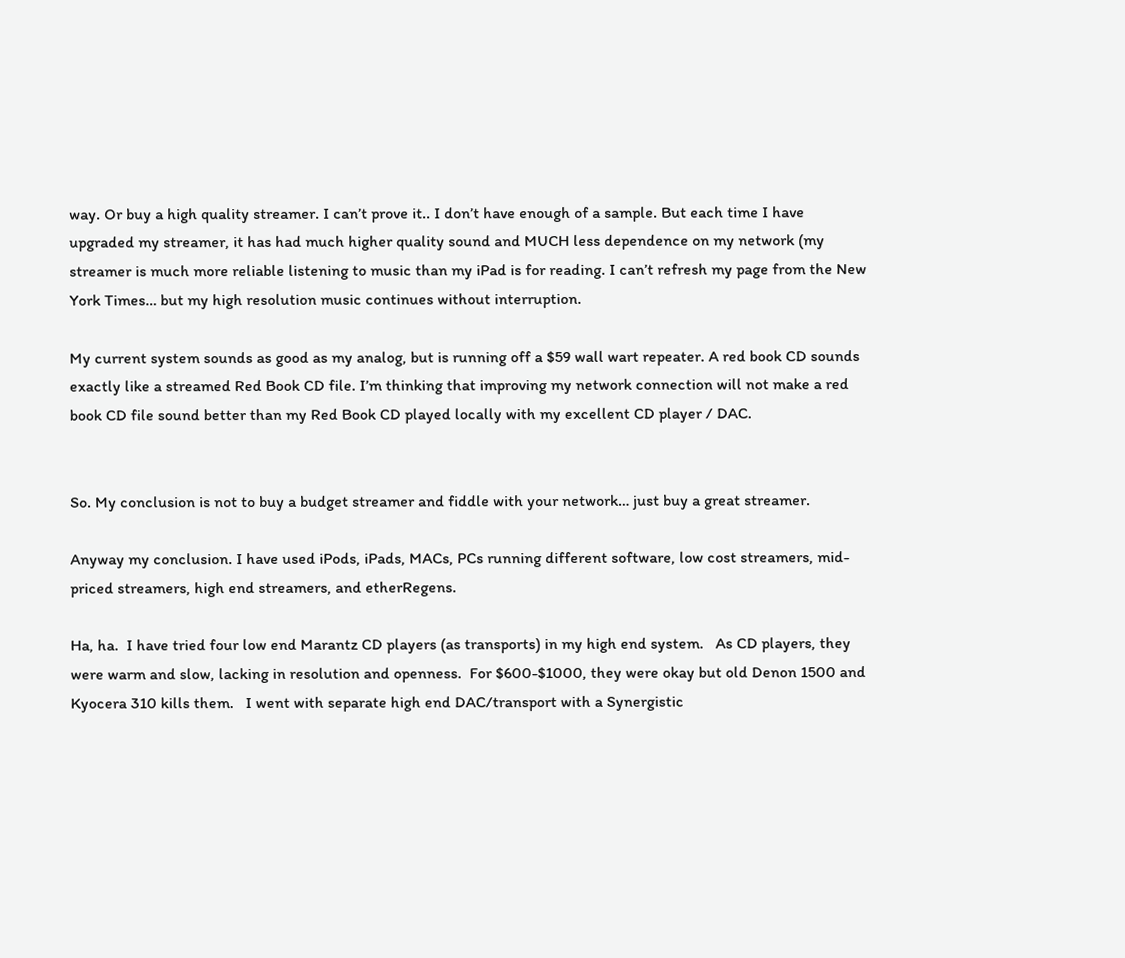way. Or buy a high quality streamer. I can’t prove it.. I don’t have enough of a sample. But each time I have upgraded my streamer, it has had much higher quality sound and MUCH less dependence on my network (my streamer is much more reliable listening to music than my iPad is for reading. I can’t refresh my page from the New York Times… but my high resolution music continues without interruption.

My current system sounds as good as my analog, but is running off a $59 wall wart repeater. A red book CD sounds exactly like a streamed Red Book CD file. I’m thinking that improving my network connection will not make a red book CD file sound better than my Red Book CD played locally with my excellent CD player / DAC.


So. My conclusion is not to buy a budget streamer and fiddle with your network… just buy a great streamer.

Anyway my conclusion. I have used iPods, iPads, MACs, PCs running different software, low cost streamers, mid-priced streamers, high end streamers, and etherRegens.

Ha, ha.  I have tried four low end Marantz CD players (as transports) in my high end system.   As CD players, they were warm and slow, lacking in resolution and openness.  For $600-$1000, they were okay but old Denon 1500 and Kyocera 310 kills them.   I went with separate high end DAC/transport with a Synergistic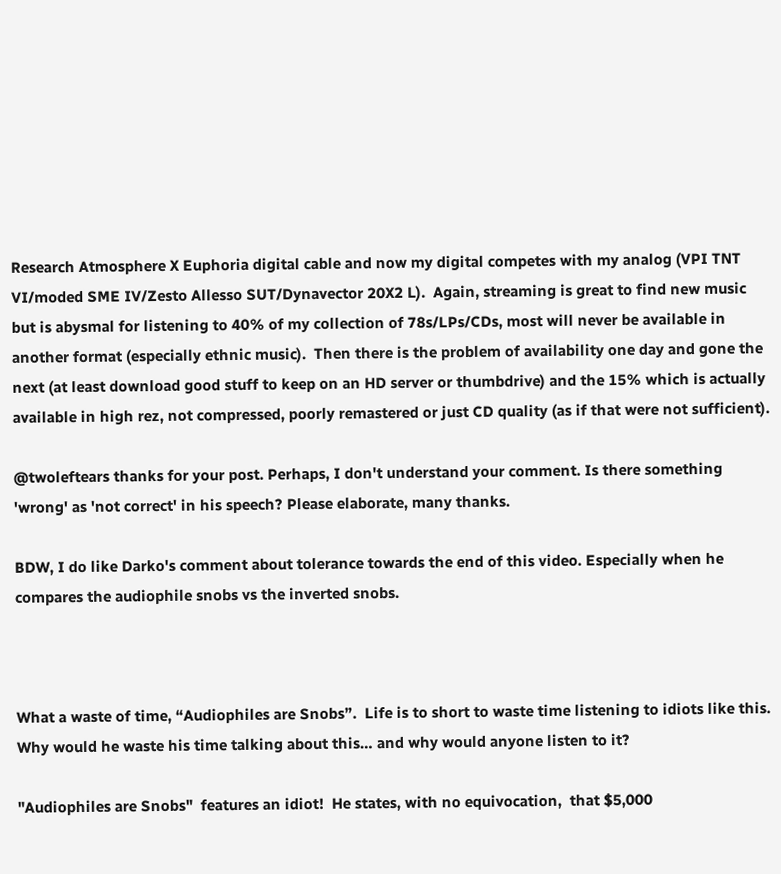Research Atmosphere X Euphoria digital cable and now my digital competes with my analog (VPI TNT VI/moded SME IV/Zesto Allesso SUT/Dynavector 20X2 L).  Again, streaming is great to find new music but is abysmal for listening to 40% of my collection of 78s/LPs/CDs, most will never be available in another format (especially ethnic music).  Then there is the problem of availability one day and gone the next (at least download good stuff to keep on an HD server or thumbdrive) and the 15% which is actually available in high rez, not compressed, poorly remastered or just CD quality (as if that were not sufficient).

@twoleftears thanks for your post. Perhaps, I don't understand your comment. Is there something 'wrong' as 'not correct' in his speech? Please elaborate, many thanks.

BDW, I do like Darko's comment about tolerance towards the end of this video. Especially when he compares the audiophile snobs vs the inverted snobs.



What a waste of time, “Audiophiles are Snobs”.  Life is to short to waste time listening to idiots like this. Why would he waste his time talking about this… and why would anyone listen to it?

"Audiophiles are Snobs"  features an idiot!  He states, with no equivocation,  that $5,000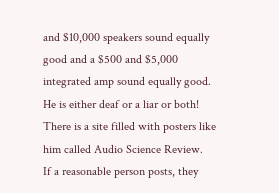and $10,000 speakers sound equally good and a $500 and $5,000 integrated amp sound equally good.  He is either deaf or a liar or both!   There is a site filled with posters like him called Audio Science Review.  If a reasonable person posts, they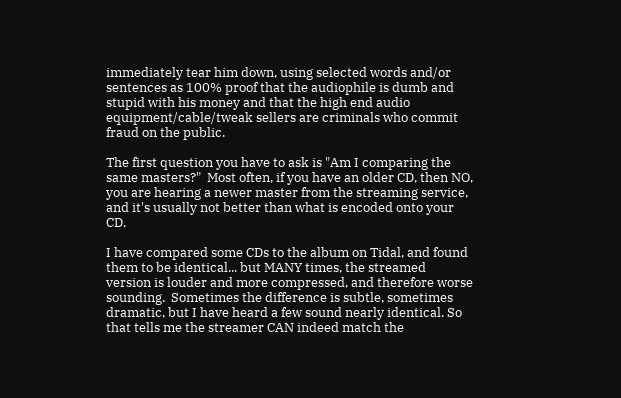immediately tear him down, using selected words and/or sentences as 100% proof that the audiophile is dumb and stupid with his money and that the high end audio equipment/cable/tweak sellers are criminals who commit fraud on the public.

The first question you have to ask is "Am I comparing the same masters?"  Most often, if you have an older CD, then NO, you are hearing a newer master from the streaming service, and it's usually not better than what is encoded onto your CD.

I have compared some CDs to the album on Tidal, and found them to be identical... but MANY times, the streamed version is louder and more compressed, and therefore worse sounding.  Sometimes the difference is subtle, sometimes dramatic, but I have heard a few sound nearly identical. So that tells me the streamer CAN indeed match the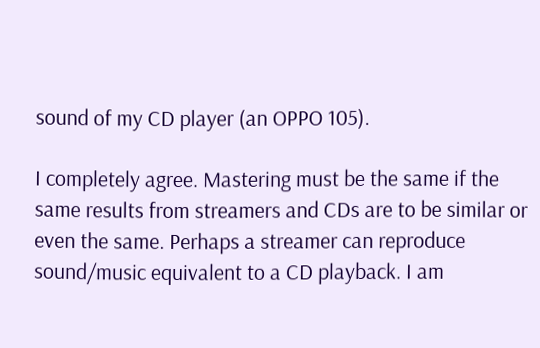sound of my CD player (an OPPO 105).

I completely agree. Mastering must be the same if the same results from streamers and CDs are to be similar or even the same. Perhaps a streamer can reproduce sound/music equivalent to a CD playback. I am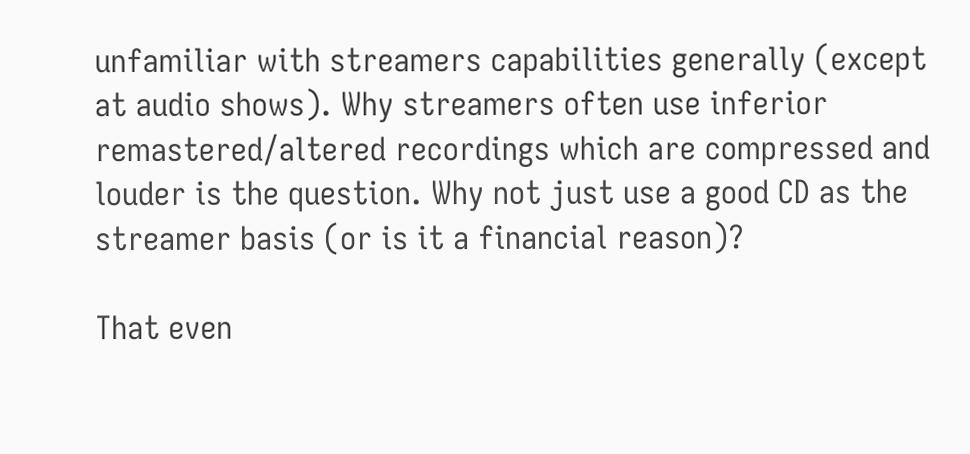unfamiliar with streamers capabilities generally (except at audio shows). Why streamers often use inferior remastered/altered recordings which are compressed and louder is the question. Why not just use a good CD as the streamer basis (or is it a financial reason)?

That even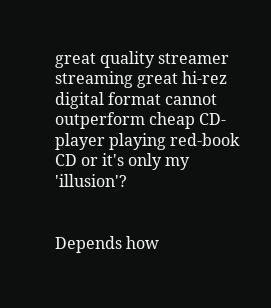great quality streamer streaming great hi-rez digital format cannot outperform cheap CD-player playing red-book CD or it's only my 'illusion'?


Depends how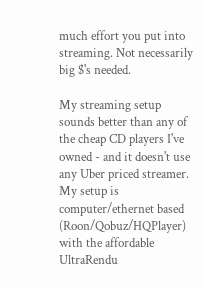much effort you put into streaming. Not necessarily big $'s needed.

My streaming setup sounds better than any of the cheap CD players I've owned - and it doesn't use any Uber priced streamer. My setup is computer/ethernet based (Roon/Qobuz/HQPlayer) with the affordable UltraRendu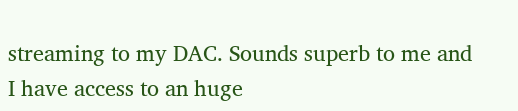streaming to my DAC. Sounds superb to me and I have access to an huge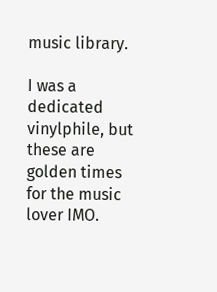music library.

I was a dedicated vinylphile, but these are golden times for the music lover IMO.